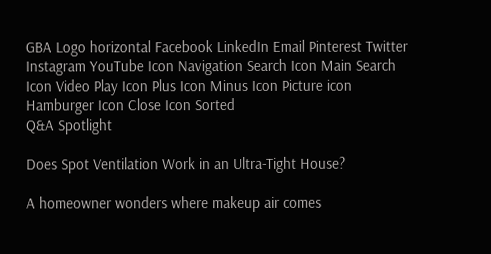GBA Logo horizontal Facebook LinkedIn Email Pinterest Twitter Instagram YouTube Icon Navigation Search Icon Main Search Icon Video Play Icon Plus Icon Minus Icon Picture icon Hamburger Icon Close Icon Sorted
Q&A Spotlight

Does Spot Ventilation Work in an Ultra-Tight House?

A homeowner wonders where makeup air comes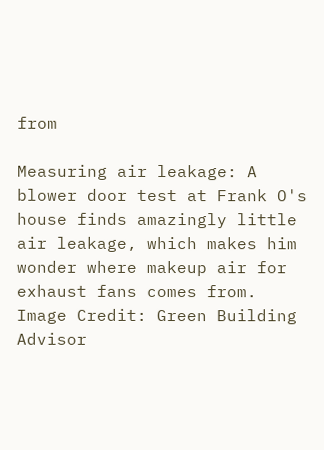from

Measuring air leakage: A blower door test at Frank O's house finds amazingly little air leakage, which makes him wonder where makeup air for exhaust fans comes from.
Image Credit: Green Building Advisor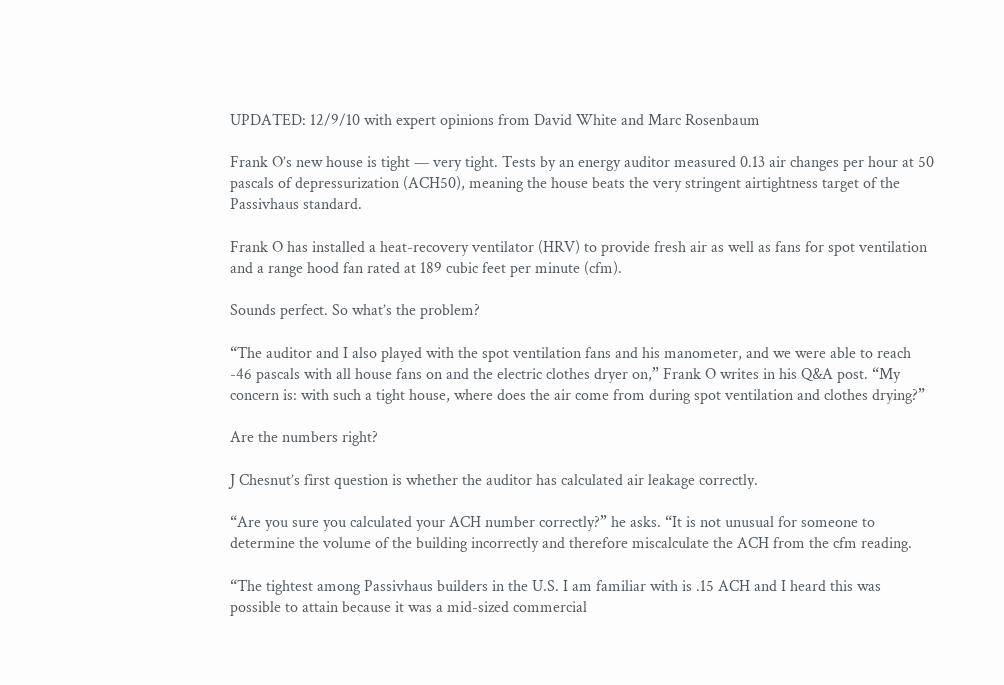UPDATED: 12/9/10 with expert opinions from David White and Marc Rosenbaum

Frank O’s new house is tight — very tight. Tests by an energy auditor measured 0.13 air changes per hour at 50 pascals of depressurization (ACH50), meaning the house beats the very stringent airtightness target of the Passivhaus standard.

Frank O has installed a heat-recovery ventilator (HRV) to provide fresh air as well as fans for spot ventilation and a range hood fan rated at 189 cubic feet per minute (cfm).

Sounds perfect. So what’s the problem?

“The auditor and I also played with the spot ventilation fans and his manometer, and we were able to reach -46 pascals with all house fans on and the electric clothes dryer on,” Frank O writes in his Q&A post. “My concern is: with such a tight house, where does the air come from during spot ventilation and clothes drying?”

Are the numbers right?

J Chesnut’s first question is whether the auditor has calculated air leakage correctly.

“Are you sure you calculated your ACH number correctly?” he asks. “It is not unusual for someone to determine the volume of the building incorrectly and therefore miscalculate the ACH from the cfm reading.

“The tightest among Passivhaus builders in the U.S. I am familiar with is .15 ACH and I heard this was possible to attain because it was a mid-sized commercial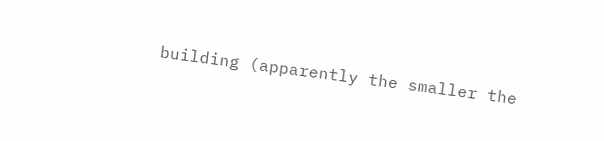building (apparently the smaller the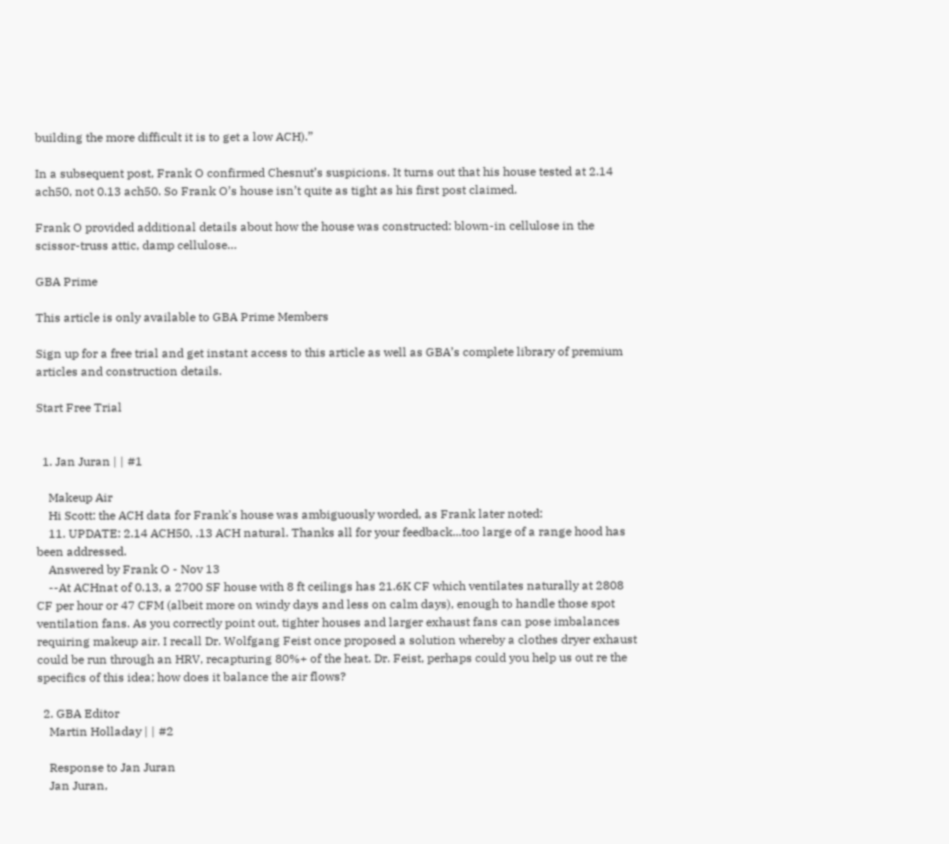building the more difficult it is to get a low ACH).”

In a subsequent post, Frank O confirmed Chesnut’s suspicions. It turns out that his house tested at 2.14 ach50, not 0.13 ach50. So Frank O’s house isn’t quite as tight as his first post claimed.

Frank O provided additional details about how the house was constructed: blown-in cellulose in the scissor-truss attic, damp cellulose…

GBA Prime

This article is only available to GBA Prime Members

Sign up for a free trial and get instant access to this article as well as GBA’s complete library of premium articles and construction details.

Start Free Trial


  1. Jan Juran | | #1

    Makeup Air
    Hi Scott: the ACH data for Frank's house was ambiguously worded, as Frank later noted:
    11. UPDATE: 2.14 ACH50, .13 ACH natural. Thanks all for your feedback...too large of a range hood has been addressed.
    Answered by Frank O - Nov 13
    --At ACHnat of 0.13, a 2700 SF house with 8 ft ceilings has 21.6K CF which ventilates naturally at 2808 CF per hour or 47 CFM (albeit more on windy days and less on calm days), enough to handle those spot ventilation fans. As you correctly point out, tighter houses and larger exhaust fans can pose imbalances requiring makeup air. I recall Dr. Wolfgang Feist once proposed a solution whereby a clothes dryer exhaust could be run through an HRV, recapturing 80%+ of the heat. Dr. Feist, perhaps could you help us out re the specifics of this idea; how does it balance the air flows?

  2. GBA Editor
    Martin Holladay | | #2

    Response to Jan Juran
    Jan Juran,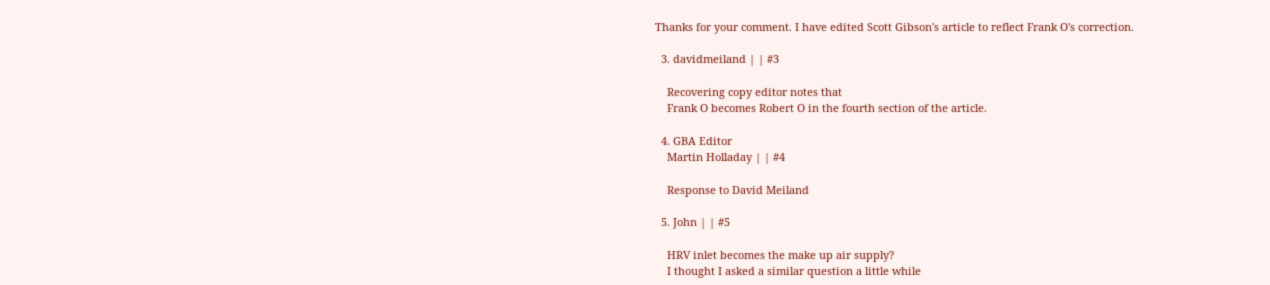Thanks for your comment. I have edited Scott Gibson's article to reflect Frank O's correction.

  3. davidmeiland | | #3

    Recovering copy editor notes that
    Frank O becomes Robert O in the fourth section of the article.

  4. GBA Editor
    Martin Holladay | | #4

    Response to David Meiland

  5. John | | #5

    HRV inlet becomes the make up air supply?
    I thought I asked a similar question a little while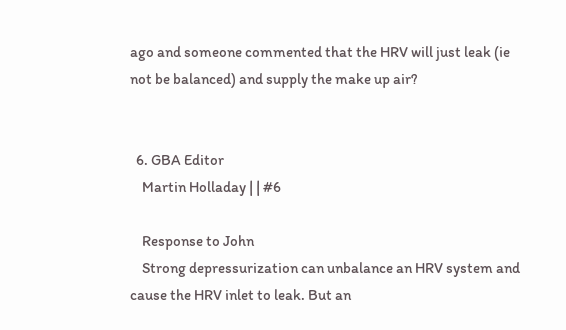ago and someone commented that the HRV will just leak (ie not be balanced) and supply the make up air?


  6. GBA Editor
    Martin Holladay | | #6

    Response to John
    Strong depressurization can unbalance an HRV system and cause the HRV inlet to leak. But an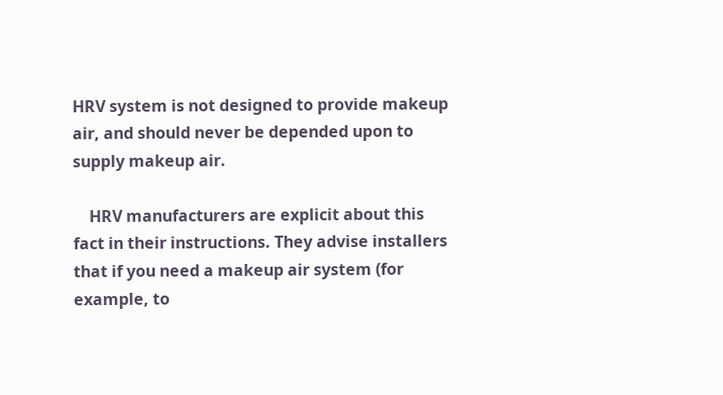HRV system is not designed to provide makeup air, and should never be depended upon to supply makeup air.

    HRV manufacturers are explicit about this fact in their instructions. They advise installers that if you need a makeup air system (for example, to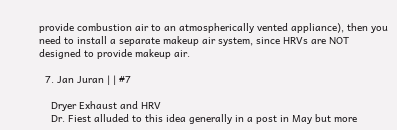provide combustion air to an atmospherically vented appliance), then you need to install a separate makeup air system, since HRVs are NOT designed to provide makeup air.

  7. Jan Juran | | #7

    Dryer Exhaust and HRV
    Dr. Fiest alluded to this idea generally in a post in May but more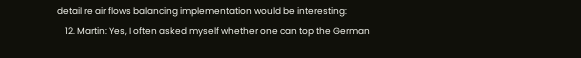detail re air flows balancing implementation would be interesting:
    12. Martin: Yes, I often asked myself whether one can top the German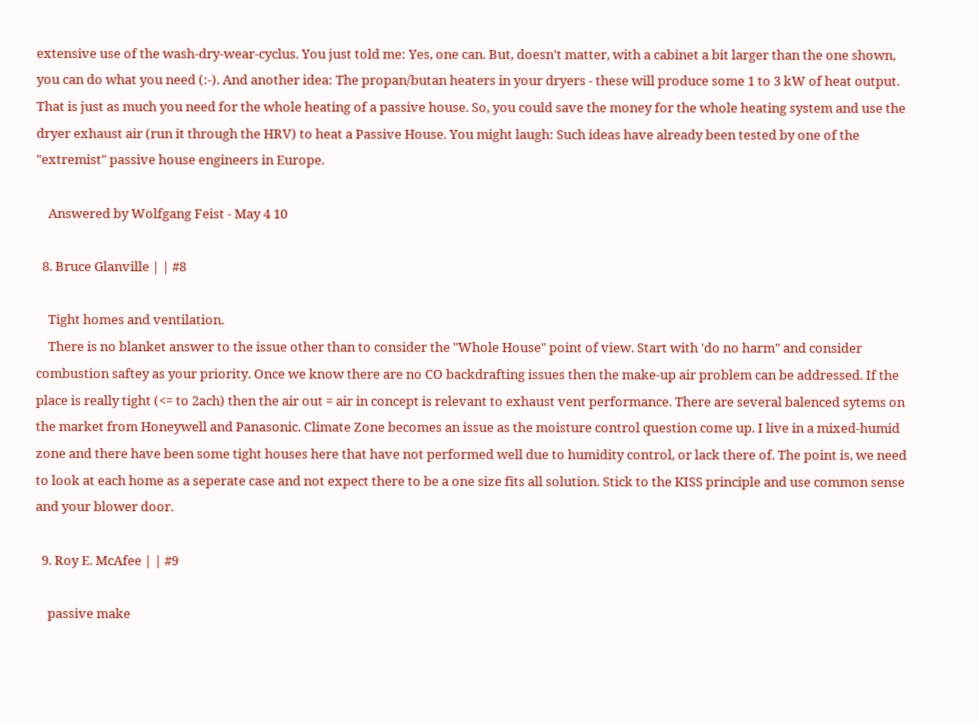extensive use of the wash-dry-wear-cyclus. You just told me: Yes, one can. But, doesn't matter, with a cabinet a bit larger than the one shown, you can do what you need (:-). And another idea: The propan/butan heaters in your dryers - these will produce some 1 to 3 kW of heat output. That is just as much you need for the whole heating of a passive house. So, you could save the money for the whole heating system and use the dryer exhaust air (run it through the HRV) to heat a Passive House. You might laugh: Such ideas have already been tested by one of the "extremist" passive house engineers in Europe.

    Answered by Wolfgang Feist - May 4 10

  8. Bruce Glanville | | #8

    Tight homes and ventilation.
    There is no blanket answer to the issue other than to consider the "Whole House" point of view. Start with 'do no harm" and consider combustion saftey as your priority. Once we know there are no CO backdrafting issues then the make-up air problem can be addressed. If the place is really tight (<= to 2ach) then the air out = air in concept is relevant to exhaust vent performance. There are several balenced sytems on the market from Honeywell and Panasonic. Climate Zone becomes an issue as the moisture control question come up. I live in a mixed-humid zone and there have been some tight houses here that have not performed well due to humidity control, or lack there of. The point is, we need to look at each home as a seperate case and not expect there to be a one size fits all solution. Stick to the KISS principle and use common sense and your blower door.

  9. Roy E. McAfee | | #9

    passive make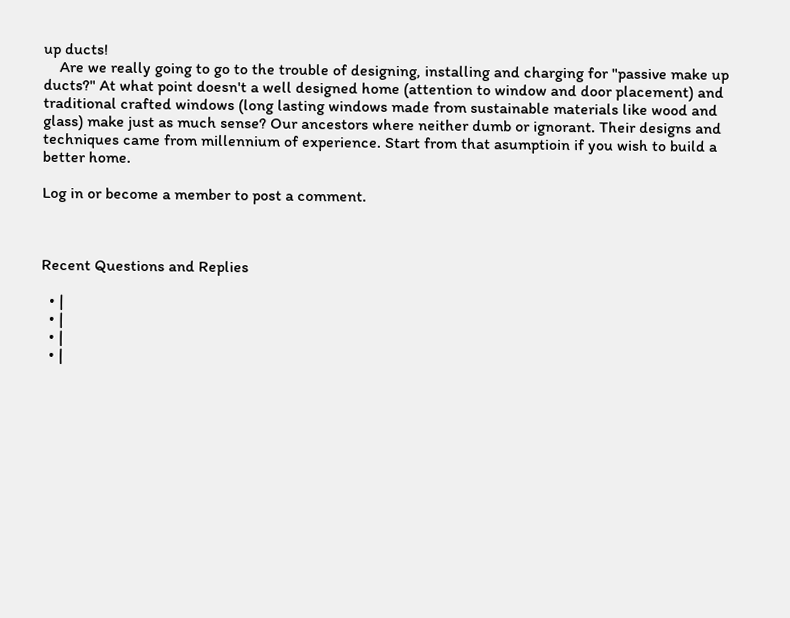up ducts!
    Are we really going to go to the trouble of designing, installing and charging for "passive make up ducts?" At what point doesn't a well designed home (attention to window and door placement) and traditional crafted windows (long lasting windows made from sustainable materials like wood and glass) make just as much sense? Our ancestors where neither dumb or ignorant. Their designs and techniques came from millennium of experience. Start from that asumptioin if you wish to build a better home.

Log in or become a member to post a comment.



Recent Questions and Replies

  • |
  • |
  • |
  • |